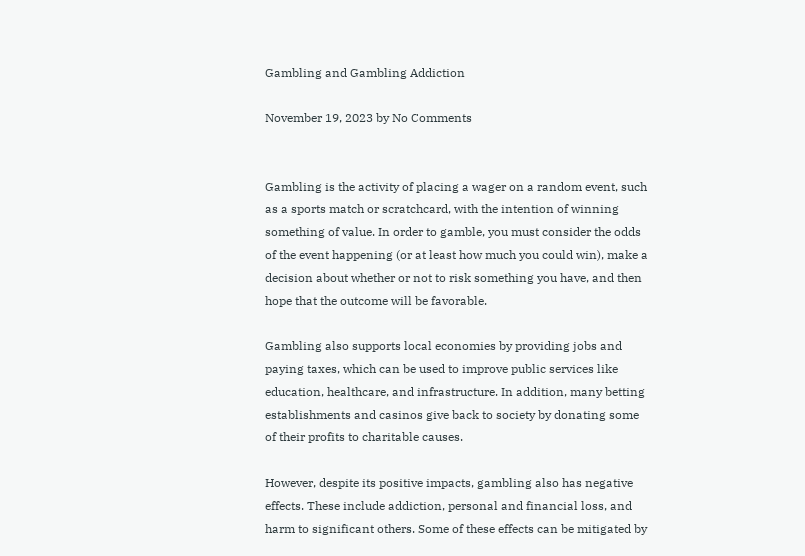Gambling and Gambling Addiction

November 19, 2023 by No Comments


Gambling is the activity of placing a wager on a random event, such as a sports match or scratchcard, with the intention of winning something of value. In order to gamble, you must consider the odds of the event happening (or at least how much you could win), make a decision about whether or not to risk something you have, and then hope that the outcome will be favorable.

Gambling also supports local economies by providing jobs and paying taxes, which can be used to improve public services like education, healthcare, and infrastructure. In addition, many betting establishments and casinos give back to society by donating some of their profits to charitable causes.

However, despite its positive impacts, gambling also has negative effects. These include addiction, personal and financial loss, and harm to significant others. Some of these effects can be mitigated by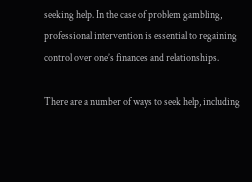seeking help. In the case of problem gambling, professional intervention is essential to regaining control over one’s finances and relationships.

There are a number of ways to seek help, including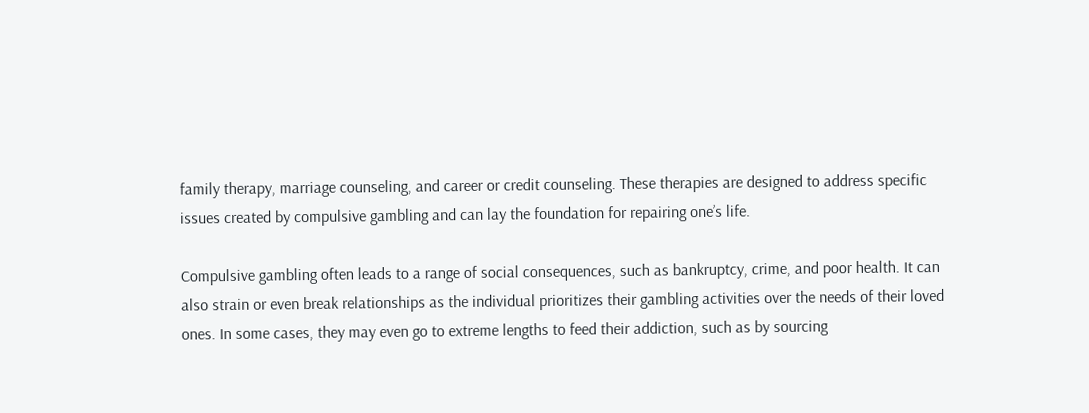family therapy, marriage counseling, and career or credit counseling. These therapies are designed to address specific issues created by compulsive gambling and can lay the foundation for repairing one’s life.

Compulsive gambling often leads to a range of social consequences, such as bankruptcy, crime, and poor health. It can also strain or even break relationships as the individual prioritizes their gambling activities over the needs of their loved ones. In some cases, they may even go to extreme lengths to feed their addiction, such as by sourcing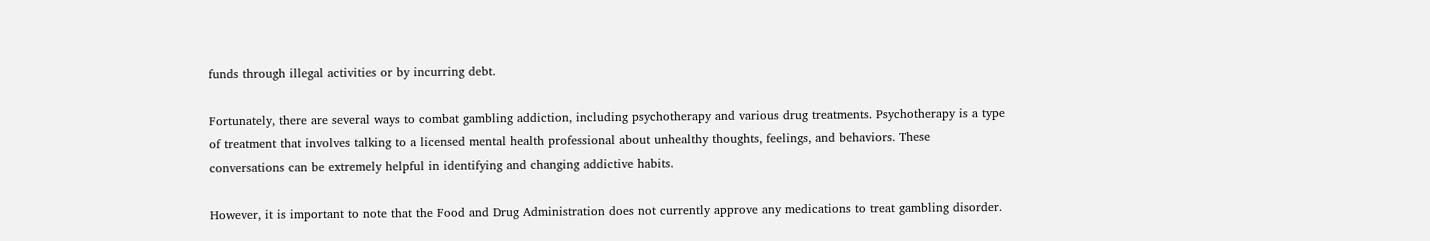funds through illegal activities or by incurring debt.

Fortunately, there are several ways to combat gambling addiction, including psychotherapy and various drug treatments. Psychotherapy is a type of treatment that involves talking to a licensed mental health professional about unhealthy thoughts, feelings, and behaviors. These conversations can be extremely helpful in identifying and changing addictive habits.

However, it is important to note that the Food and Drug Administration does not currently approve any medications to treat gambling disorder.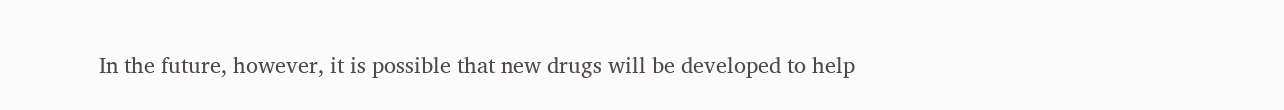In the future, however, it is possible that new drugs will be developed to help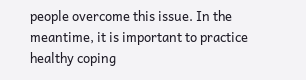people overcome this issue. In the meantime, it is important to practice healthy coping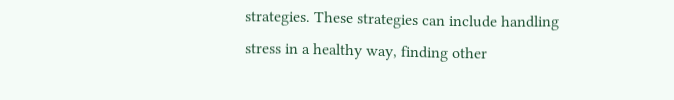strategies. These strategies can include handling stress in a healthy way, finding other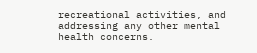recreational activities, and addressing any other mental health concerns.